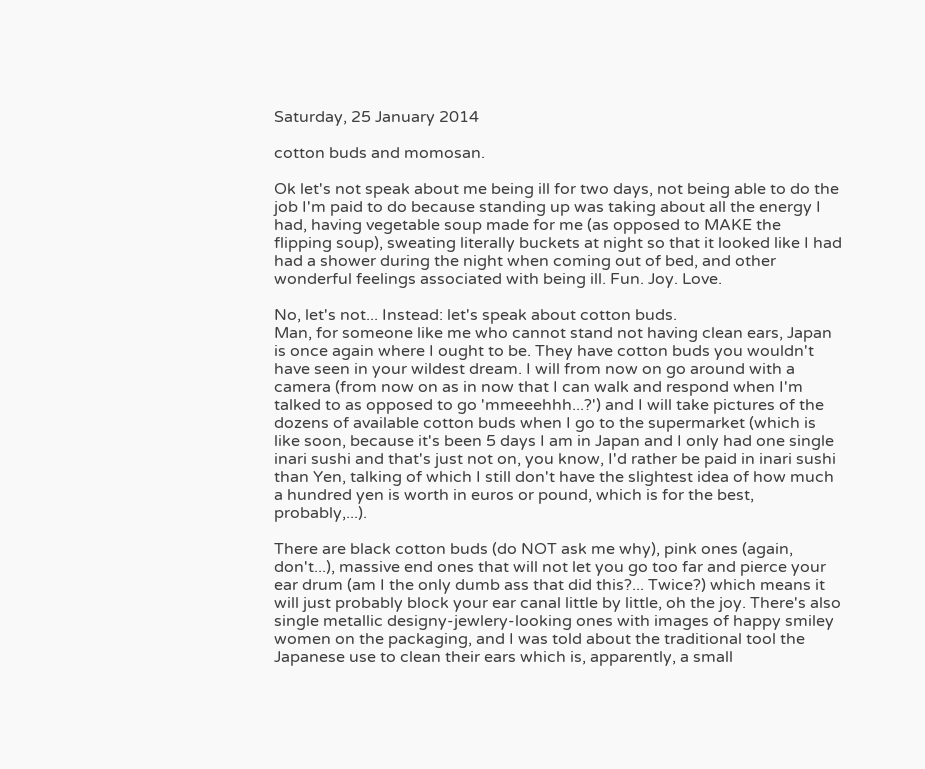Saturday, 25 January 2014

cotton buds and momosan.

Ok let's not speak about me being ill for two days, not being able to do the job I'm paid to do because standing up was taking about all the energy I had, having vegetable soup made for me (as opposed to MAKE the flipping soup), sweating literally buckets at night so that it looked like I had had a shower during the night when coming out of bed, and other wonderful feelings associated with being ill. Fun. Joy. Love.

No, let's not... Instead: let's speak about cotton buds.
Man, for someone like me who cannot stand not having clean ears, Japan is once again where I ought to be. They have cotton buds you wouldn't have seen in your wildest dream. I will from now on go around with a camera (from now on as in now that I can walk and respond when I'm talked to as opposed to go 'mmeeehhh...?') and I will take pictures of the dozens of available cotton buds when I go to the supermarket (which is like soon, because it's been 5 days I am in Japan and I only had one single inari sushi and that's just not on, you know, I'd rather be paid in inari sushi than Yen, talking of which I still don't have the slightest idea of how much a hundred yen is worth in euros or pound, which is for the best, probably,...).

There are black cotton buds (do NOT ask me why), pink ones (again, don't...), massive end ones that will not let you go too far and pierce your ear drum (am I the only dumb ass that did this?... Twice?) which means it will just probably block your ear canal little by little, oh the joy. There's also single metallic designy-jewlery-looking ones with images of happy smiley women on the packaging, and I was told about the traditional tool the Japanese use to clean their ears which is, apparently, a small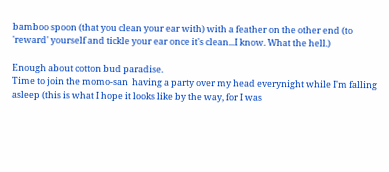bamboo spoon (that you clean your ear with) with a feather on the other end (to 'reward' yourself and tickle your ear once it's clean...I know. What the hell.)

Enough about cotton bud paradise.
Time to join the momo-san  having a party over my head everynight while I'm falling asleep (this is what I hope it looks like by the way, for I was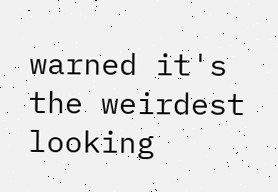warned it's the weirdest looking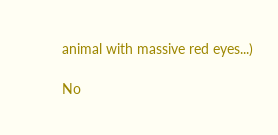animal with massive red eyes...)

No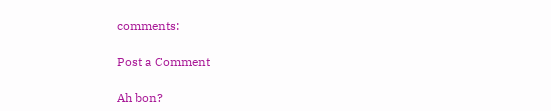comments:

Post a Comment

Ah bon?